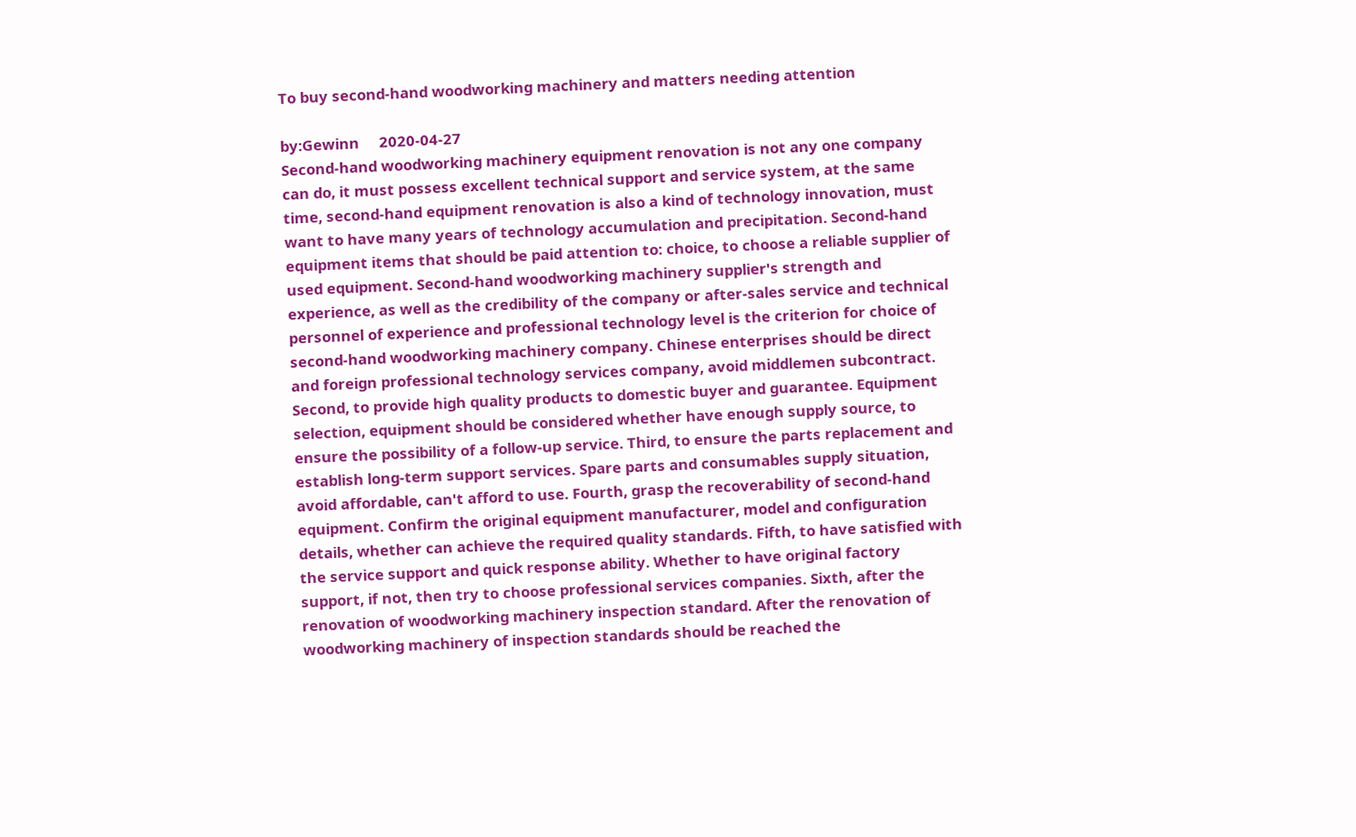To buy second-hand woodworking machinery and matters needing attention

by:Gewinn     2020-04-27
Second-hand woodworking machinery equipment renovation is not any one company can do, it must possess excellent technical support and service system, at the same time, second-hand equipment renovation is also a kind of technology innovation, must want to have many years of technology accumulation and precipitation. Second-hand equipment items that should be paid attention to: choice, to choose a reliable supplier of used equipment. Second-hand woodworking machinery supplier's strength and experience, as well as the credibility of the company or after-sales service and technical personnel of experience and professional technology level is the criterion for choice of second-hand woodworking machinery company. Chinese enterprises should be direct and foreign professional technology services company, avoid middlemen subcontract. Second, to provide high quality products to domestic buyer and guarantee. Equipment selection, equipment should be considered whether have enough supply source, to ensure the possibility of a follow-up service. Third, to ensure the parts replacement and establish long-term support services. Spare parts and consumables supply situation, avoid affordable, can't afford to use. Fourth, grasp the recoverability of second-hand equipment. Confirm the original equipment manufacturer, model and configuration details, whether can achieve the required quality standards. Fifth, to have satisfied with the service support and quick response ability. Whether to have original factory support, if not, then try to choose professional services companies. Sixth, after the renovation of woodworking machinery inspection standard. After the renovation of woodworking machinery of inspection standards should be reached the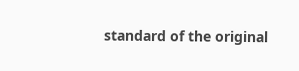standard of the original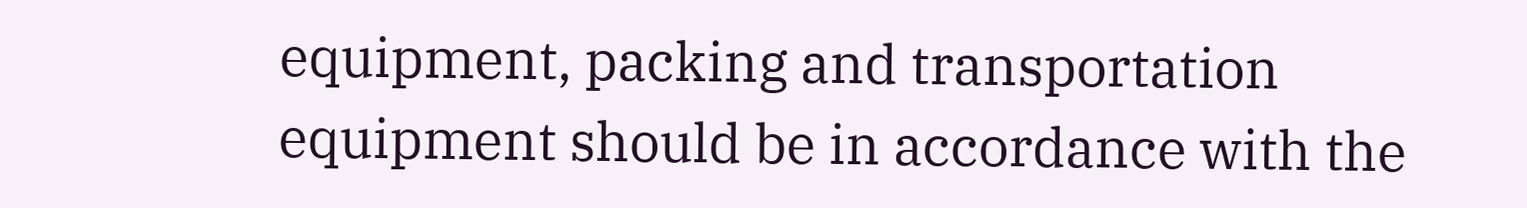equipment, packing and transportation equipment should be in accordance with the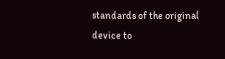standards of the original device to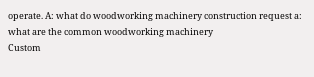operate. A: what do woodworking machinery construction request a: what are the common woodworking machinery
Custom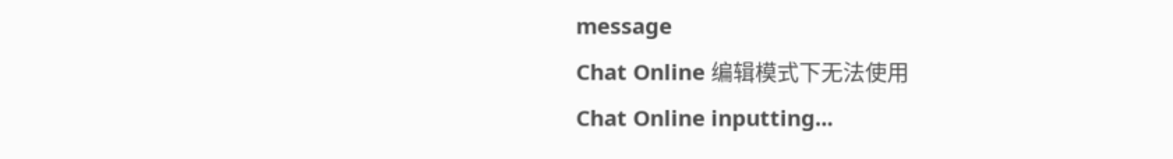message
Chat Online 编辑模式下无法使用
Chat Online inputting...